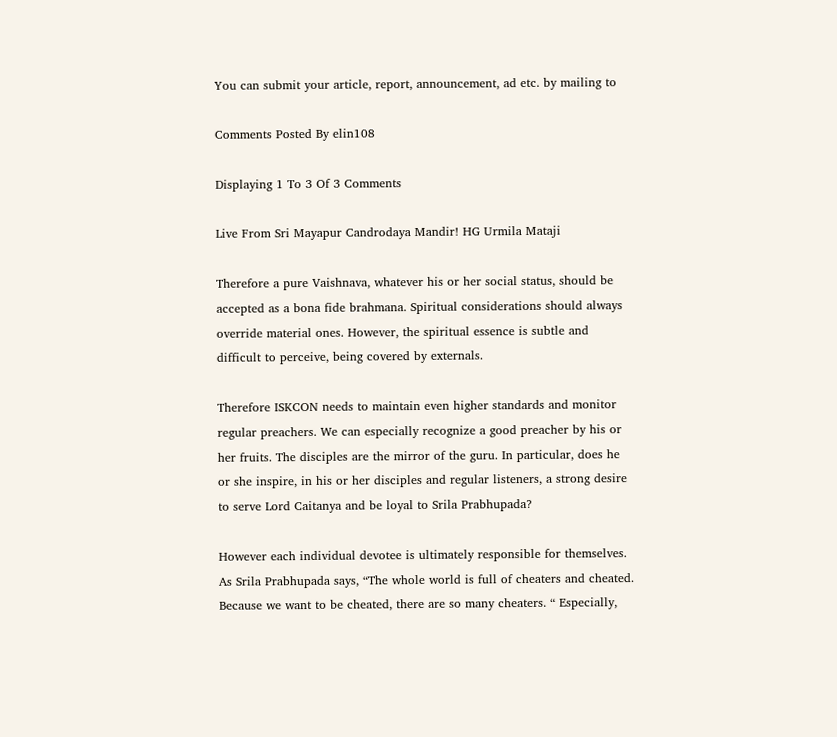You can submit your article, report, announcement, ad etc. by mailing to

Comments Posted By elin108

Displaying 1 To 3 Of 3 Comments

Live From Sri Mayapur Candrodaya Mandir! HG Urmila Mataji

Therefore a pure Vaishnava, whatever his or her social status, should be accepted as a bona fide brahmana. Spiritual considerations should always override material ones. However, the spiritual essence is subtle and difficult to perceive, being covered by externals.

Therefore ISKCON needs to maintain even higher standards and monitor regular preachers. We can especially recognize a good preacher by his or her fruits. The disciples are the mirror of the guru. In particular, does he or she inspire, in his or her disciples and regular listeners, a strong desire to serve Lord Caitanya and be loyal to Srila Prabhupada?

However each individual devotee is ultimately responsible for themselves. As Srila Prabhupada says, “The whole world is full of cheaters and cheated. Because we want to be cheated, there are so many cheaters. “ Especially,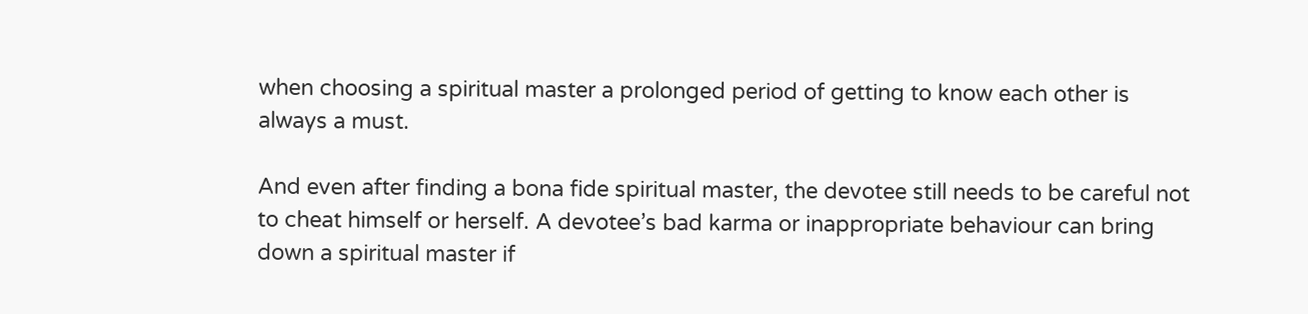when choosing a spiritual master a prolonged period of getting to know each other is always a must.

And even after finding a bona fide spiritual master, the devotee still needs to be careful not to cheat himself or herself. A devotee’s bad karma or inappropriate behaviour can bring down a spiritual master if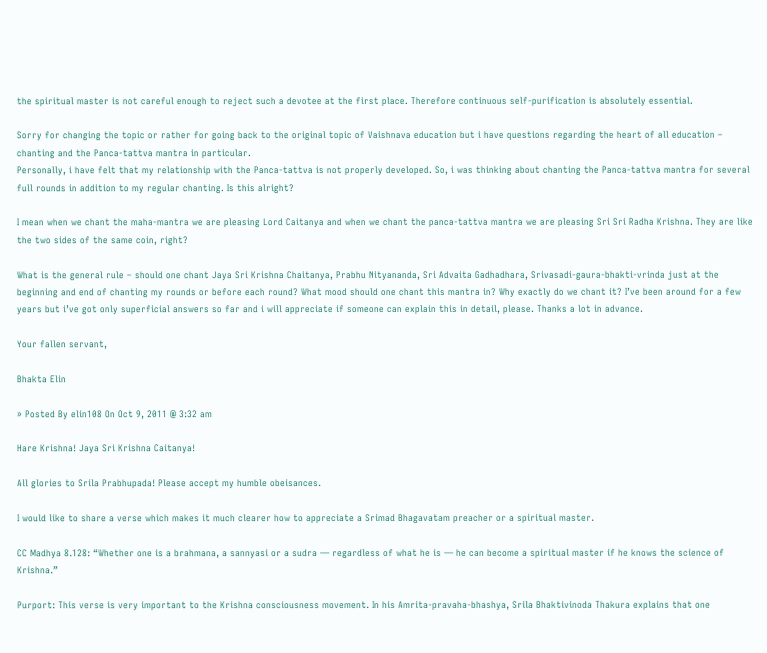the spiritual master is not careful enough to reject such a devotee at the first place. Therefore continuous self-purification is absolutely essential.

Sorry for changing the topic or rather for going back to the original topic of Vaishnava education but i have questions regarding the heart of all education – chanting and the Panca-tattva mantra in particular.
Personally, i have felt that my relationship with the Panca-tattva is not properly developed. So, i was thinking about chanting the Panca-tattva mantra for several full rounds in addition to my regular chanting. Is this alright?

I mean when we chant the maha-mantra we are pleasing Lord Caitanya and when we chant the panca-tattva mantra we are pleasing Sri Sri Radha Krishna. They are like the two sides of the same coin, right?

What is the general rule – should one chant Jaya Sri Krishna Chaitanya, Prabhu Nityananda, Sri Advaita Gadhadhara, Srivasadi-gaura-bhakti-vrinda just at the beginning and end of chanting my rounds or before each round? What mood should one chant this mantra in? Why exactly do we chant it? I’ve been around for a few years but i’ve got only superficial answers so far and i will appreciate if someone can explain this in detail, please. Thanks a lot in advance.

Your fallen servant,

Bhakta Elin

» Posted By elin108 On Oct 9, 2011 @ 3:32 am

Hare Krishna! Jaya Sri Krishna Caitanya!

All glories to Srila Prabhupada! Please accept my humble obeisances.

I would like to share a verse which makes it much clearer how to appreciate a Srimad Bhagavatam preacher or a spiritual master.

CC Madhya 8.128: “Whether one is a brahmana, a sannyasi or a sudra — regardless of what he is — he can become a spiritual master if he knows the science of Krishna.”

Purport: This verse is very important to the Krishna consciousness movement. In his Amrita-pravaha-bhashya, Srila Bhaktivinoda Thakura explains that one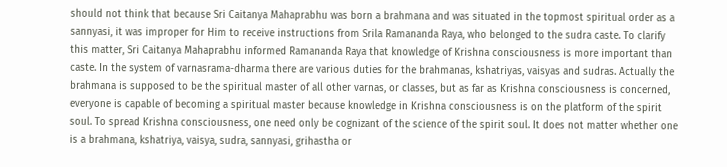should not think that because Sri Caitanya Mahaprabhu was born a brahmana and was situated in the topmost spiritual order as a sannyasi, it was improper for Him to receive instructions from Srila Ramananda Raya, who belonged to the sudra caste. To clarify this matter, Sri Caitanya Mahaprabhu informed Ramananda Raya that knowledge of Krishna consciousness is more important than caste. In the system of varnasrama-dharma there are various duties for the brahmanas, kshatriyas, vaisyas and sudras. Actually the brahmana is supposed to be the spiritual master of all other varnas, or classes, but as far as Krishna consciousness is concerned, everyone is capable of becoming a spiritual master because knowledge in Krishna consciousness is on the platform of the spirit soul. To spread Krishna consciousness, one need only be cognizant of the science of the spirit soul. It does not matter whether one is a brahmana, kshatriya, vaisya, sudra, sannyasi, grihastha or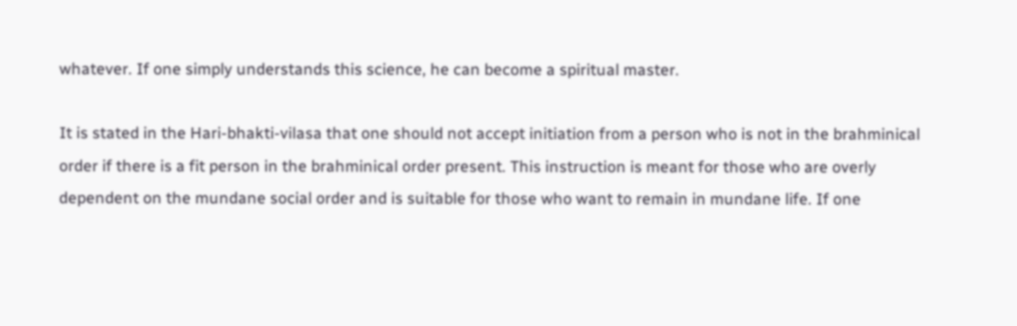whatever. If one simply understands this science, he can become a spiritual master.

It is stated in the Hari-bhakti-vilasa that one should not accept initiation from a person who is not in the brahminical order if there is a fit person in the brahminical order present. This instruction is meant for those who are overly dependent on the mundane social order and is suitable for those who want to remain in mundane life. If one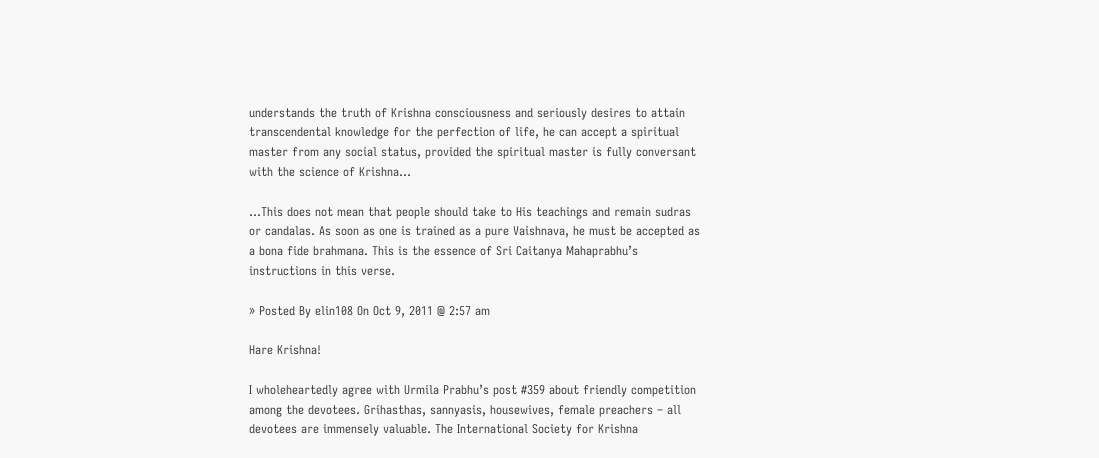understands the truth of Krishna consciousness and seriously desires to attain transcendental knowledge for the perfection of life, he can accept a spiritual master from any social status, provided the spiritual master is fully conversant with the science of Krishna…

…This does not mean that people should take to His teachings and remain sudras or candalas. As soon as one is trained as a pure Vaishnava, he must be accepted as a bona fide brahmana. This is the essence of Sri Caitanya Mahaprabhu’s instructions in this verse.

» Posted By elin108 On Oct 9, 2011 @ 2:57 am

Hare Krishna!

I wholeheartedly agree with Urmila Prabhu’s post #359 about friendly competition among the devotees. Grihasthas, sannyasis, housewives, female preachers – all devotees are immensely valuable. The International Society for Krishna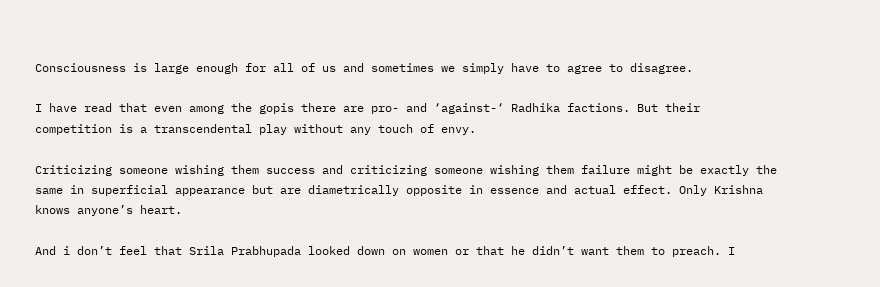Consciousness is large enough for all of us and sometimes we simply have to agree to disagree.

I have read that even among the gopis there are pro- and ‘against-‘ Radhika factions. But their competition is a transcendental play without any touch of envy.

Criticizing someone wishing them success and criticizing someone wishing them failure might be exactly the same in superficial appearance but are diametrically opposite in essence and actual effect. Only Krishna knows anyone’s heart.

And i don’t feel that Srila Prabhupada looked down on women or that he didn’t want them to preach. I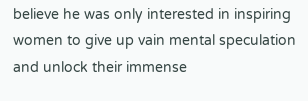believe he was only interested in inspiring women to give up vain mental speculation and unlock their immense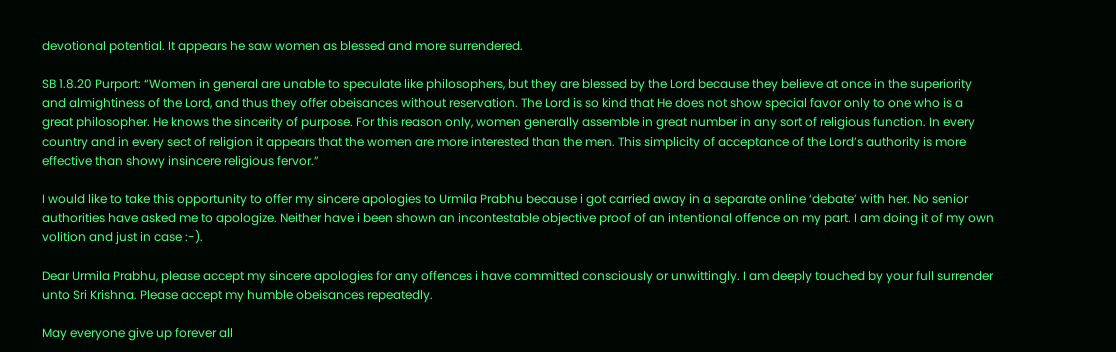devotional potential. It appears he saw women as blessed and more surrendered.

SB 1.8.20 Purport: “Women in general are unable to speculate like philosophers, but they are blessed by the Lord because they believe at once in the superiority and almightiness of the Lord, and thus they offer obeisances without reservation. The Lord is so kind that He does not show special favor only to one who is a great philosopher. He knows the sincerity of purpose. For this reason only, women generally assemble in great number in any sort of religious function. In every country and in every sect of religion it appears that the women are more interested than the men. This simplicity of acceptance of the Lord’s authority is more effective than showy insincere religious fervor.”

I would like to take this opportunity to offer my sincere apologies to Urmila Prabhu because i got carried away in a separate online ‘debate’ with her. No senior authorities have asked me to apologize. Neither have i been shown an incontestable objective proof of an intentional offence on my part. I am doing it of my own volition and just in case :-).

Dear Urmila Prabhu, please accept my sincere apologies for any offences i have committed consciously or unwittingly. I am deeply touched by your full surrender unto Sri Krishna. Please accept my humble obeisances repeatedly.

May everyone give up forever all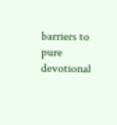barriers to pure devotional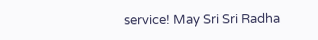service! May Sri Sri Radha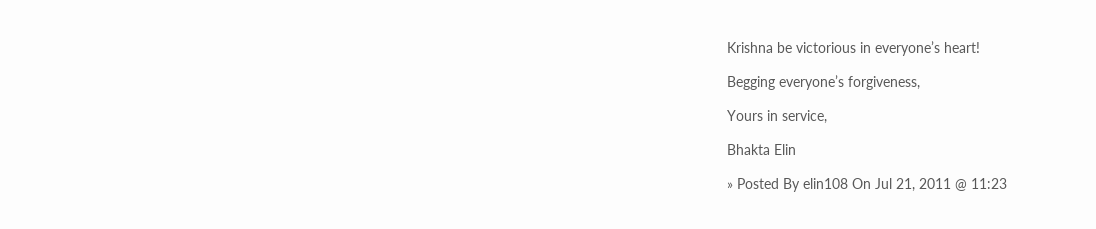Krishna be victorious in everyone’s heart!

Begging everyone’s forgiveness,

Yours in service,

Bhakta Elin

» Posted By elin108 On Jul 21, 2011 @ 11:23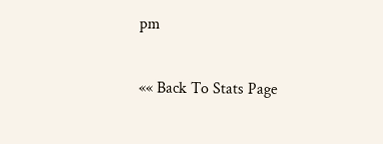pm

«« Back To Stats Page